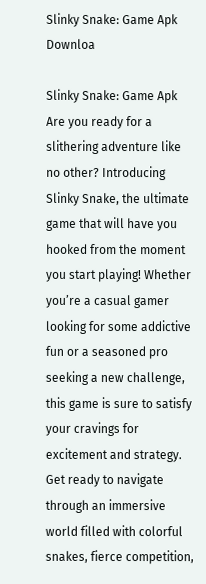Slinky Snake: Game Apk Downloa

Slinky Snake: Game Apk Are you ready for a slithering adventure like no other? Introducing Slinky Snake, the ultimate game that will have you hooked from the moment you start playing! Whether you’re a casual gamer looking for some addictive fun or a seasoned pro seeking a new challenge, this game is sure to satisfy your cravings for excitement and strategy. Get ready to navigate through an immersive world filled with colorful snakes, fierce competition,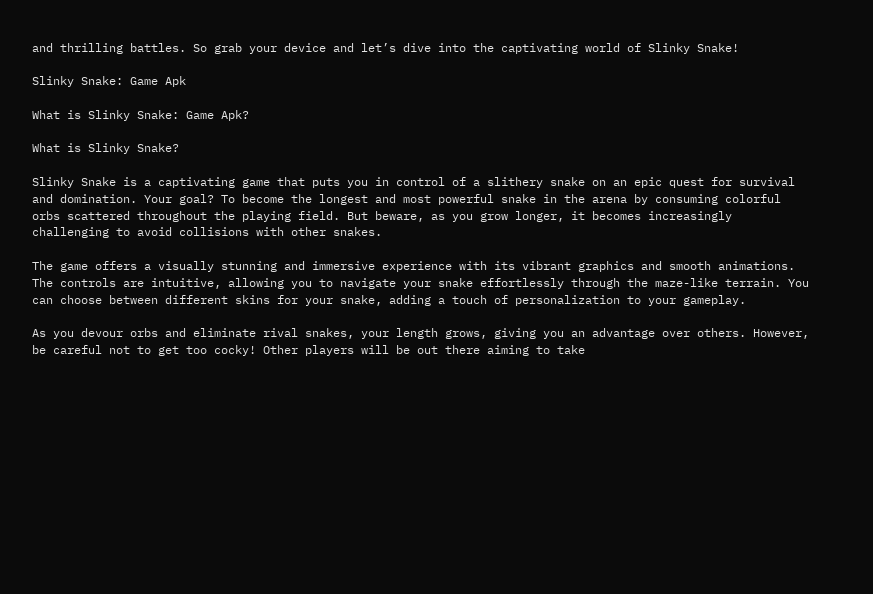and thrilling battles. So grab your device and let’s dive into the captivating world of Slinky Snake!

Slinky Snake: Game Apk

What is Slinky Snake: Game Apk?

What is Slinky Snake?

Slinky Snake is a captivating game that puts you in control of a slithery snake on an epic quest for survival and domination. Your goal? To become the longest and most powerful snake in the arena by consuming colorful orbs scattered throughout the playing field. But beware, as you grow longer, it becomes increasingly challenging to avoid collisions with other snakes.

The game offers a visually stunning and immersive experience with its vibrant graphics and smooth animations. The controls are intuitive, allowing you to navigate your snake effortlessly through the maze-like terrain. You can choose between different skins for your snake, adding a touch of personalization to your gameplay.

As you devour orbs and eliminate rival snakes, your length grows, giving you an advantage over others. However, be careful not to get too cocky! Other players will be out there aiming to take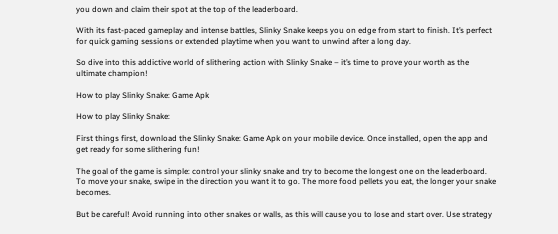you down and claim their spot at the top of the leaderboard.

With its fast-paced gameplay and intense battles, Slinky Snake keeps you on edge from start to finish. It’s perfect for quick gaming sessions or extended playtime when you want to unwind after a long day.

So dive into this addictive world of slithering action with Slinky Snake – it’s time to prove your worth as the ultimate champion!

How to play Slinky Snake: Game Apk

How to play Slinky Snake:

First things first, download the Slinky Snake: Game Apk on your mobile device. Once installed, open the app and get ready for some slithering fun!

The goal of the game is simple: control your slinky snake and try to become the longest one on the leaderboard. To move your snake, swipe in the direction you want it to go. The more food pellets you eat, the longer your snake becomes.

But be careful! Avoid running into other snakes or walls, as this will cause you to lose and start over. Use strategy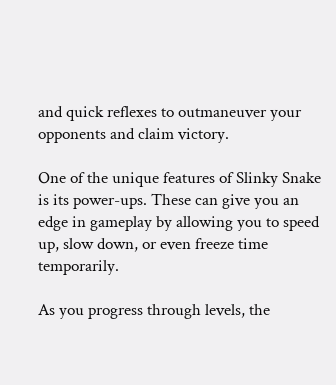and quick reflexes to outmaneuver your opponents and claim victory.

One of the unique features of Slinky Snake is its power-ups. These can give you an edge in gameplay by allowing you to speed up, slow down, or even freeze time temporarily.

As you progress through levels, the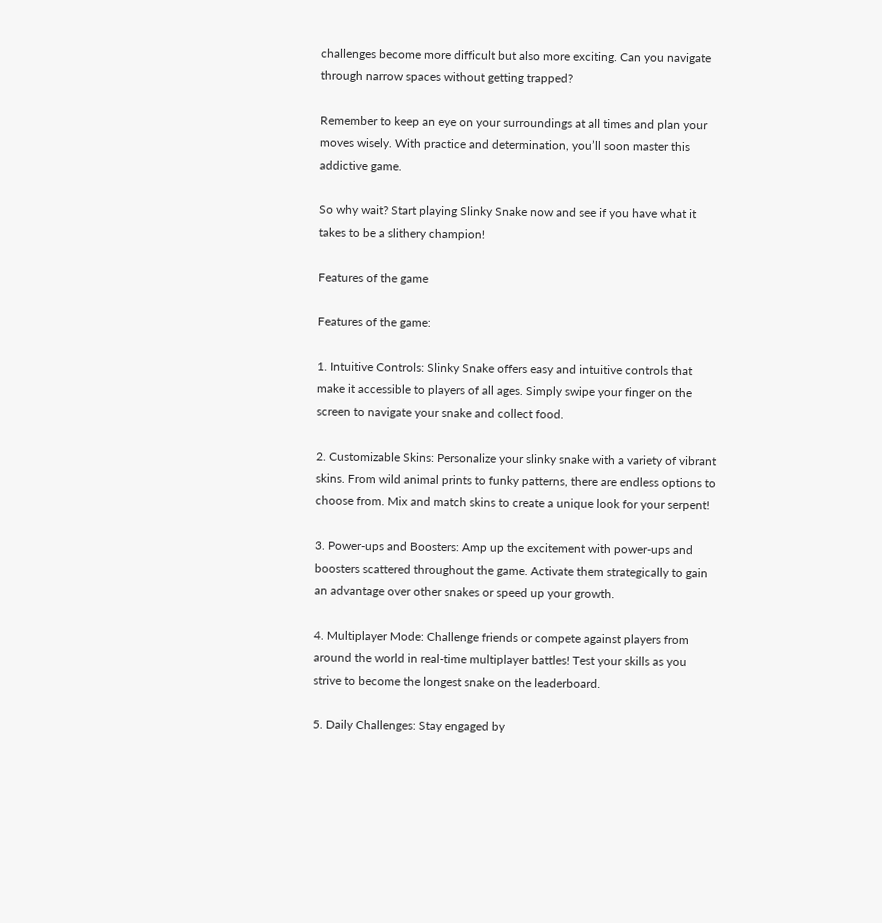challenges become more difficult but also more exciting. Can you navigate through narrow spaces without getting trapped?

Remember to keep an eye on your surroundings at all times and plan your moves wisely. With practice and determination, you’ll soon master this addictive game.

So why wait? Start playing Slinky Snake now and see if you have what it takes to be a slithery champion!

Features of the game

Features of the game:

1. Intuitive Controls: Slinky Snake offers easy and intuitive controls that make it accessible to players of all ages. Simply swipe your finger on the screen to navigate your snake and collect food.

2. Customizable Skins: Personalize your slinky snake with a variety of vibrant skins. From wild animal prints to funky patterns, there are endless options to choose from. Mix and match skins to create a unique look for your serpent!

3. Power-ups and Boosters: Amp up the excitement with power-ups and boosters scattered throughout the game. Activate them strategically to gain an advantage over other snakes or speed up your growth.

4. Multiplayer Mode: Challenge friends or compete against players from around the world in real-time multiplayer battles! Test your skills as you strive to become the longest snake on the leaderboard.

5. Daily Challenges: Stay engaged by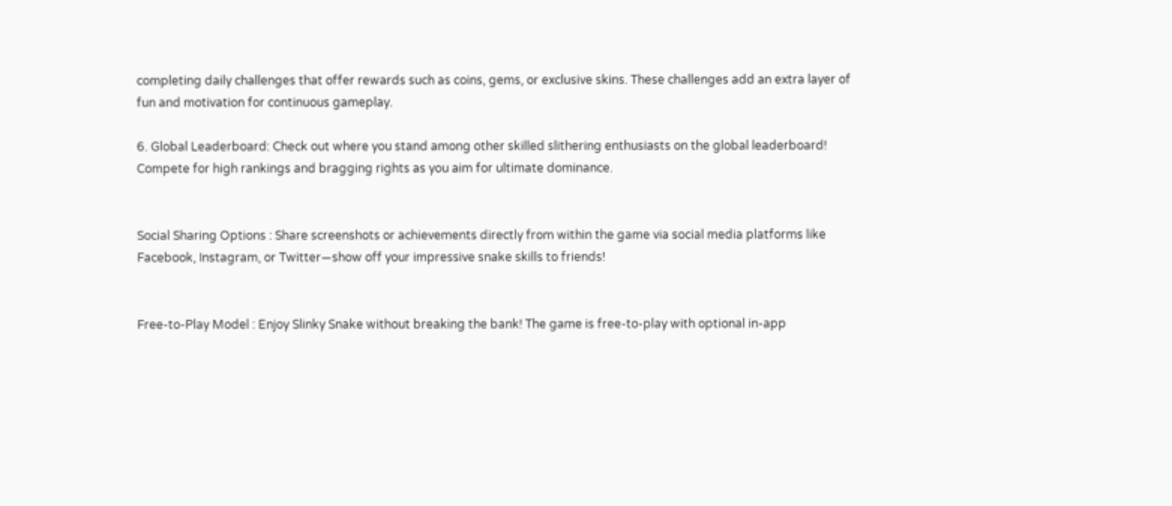completing daily challenges that offer rewards such as coins, gems, or exclusive skins. These challenges add an extra layer of fun and motivation for continuous gameplay.

6. Global Leaderboard: Check out where you stand among other skilled slithering enthusiasts on the global leaderboard! Compete for high rankings and bragging rights as you aim for ultimate dominance.


Social Sharing Options : Share screenshots or achievements directly from within the game via social media platforms like Facebook, Instagram, or Twitter—show off your impressive snake skills to friends!


Free-to-Play Model : Enjoy Slinky Snake without breaking the bank! The game is free-to-play with optional in-app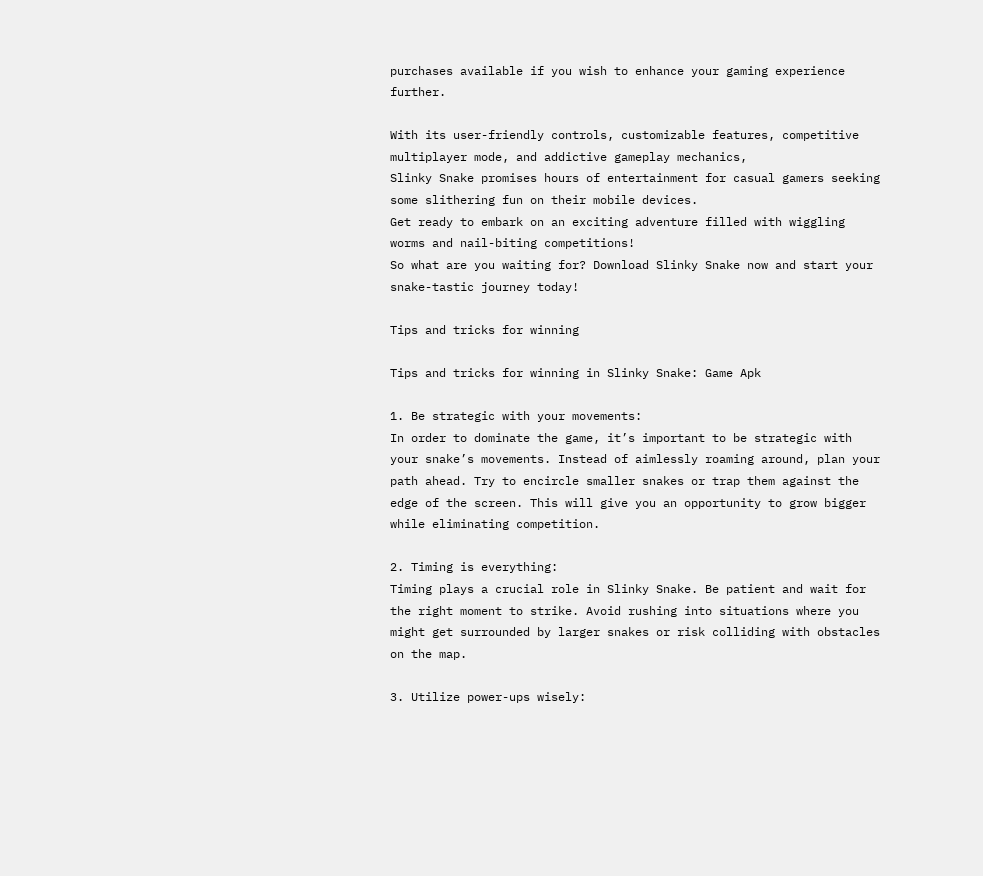purchases available if you wish to enhance your gaming experience further.

With its user-friendly controls, customizable features, competitive multiplayer mode, and addictive gameplay mechanics,
Slinky Snake promises hours of entertainment for casual gamers seeking some slithering fun on their mobile devices.
Get ready to embark on an exciting adventure filled with wiggling worms and nail-biting competitions!
So what are you waiting for? Download Slinky Snake now and start your snake-tastic journey today!

Tips and tricks for winning

Tips and tricks for winning in Slinky Snake: Game Apk

1. Be strategic with your movements:
In order to dominate the game, it’s important to be strategic with your snake’s movements. Instead of aimlessly roaming around, plan your path ahead. Try to encircle smaller snakes or trap them against the edge of the screen. This will give you an opportunity to grow bigger while eliminating competition.

2. Timing is everything:
Timing plays a crucial role in Slinky Snake. Be patient and wait for the right moment to strike. Avoid rushing into situations where you might get surrounded by larger snakes or risk colliding with obstacles on the map.

3. Utilize power-ups wisely: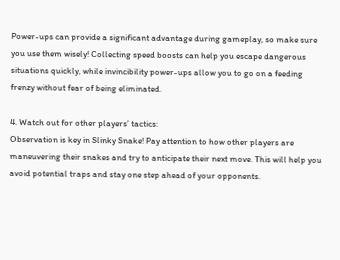Power-ups can provide a significant advantage during gameplay, so make sure you use them wisely! Collecting speed boosts can help you escape dangerous situations quickly, while invincibility power-ups allow you to go on a feeding frenzy without fear of being eliminated.

4. Watch out for other players’ tactics:
Observation is key in Slinky Snake! Pay attention to how other players are maneuvering their snakes and try to anticipate their next move. This will help you avoid potential traps and stay one step ahead of your opponents.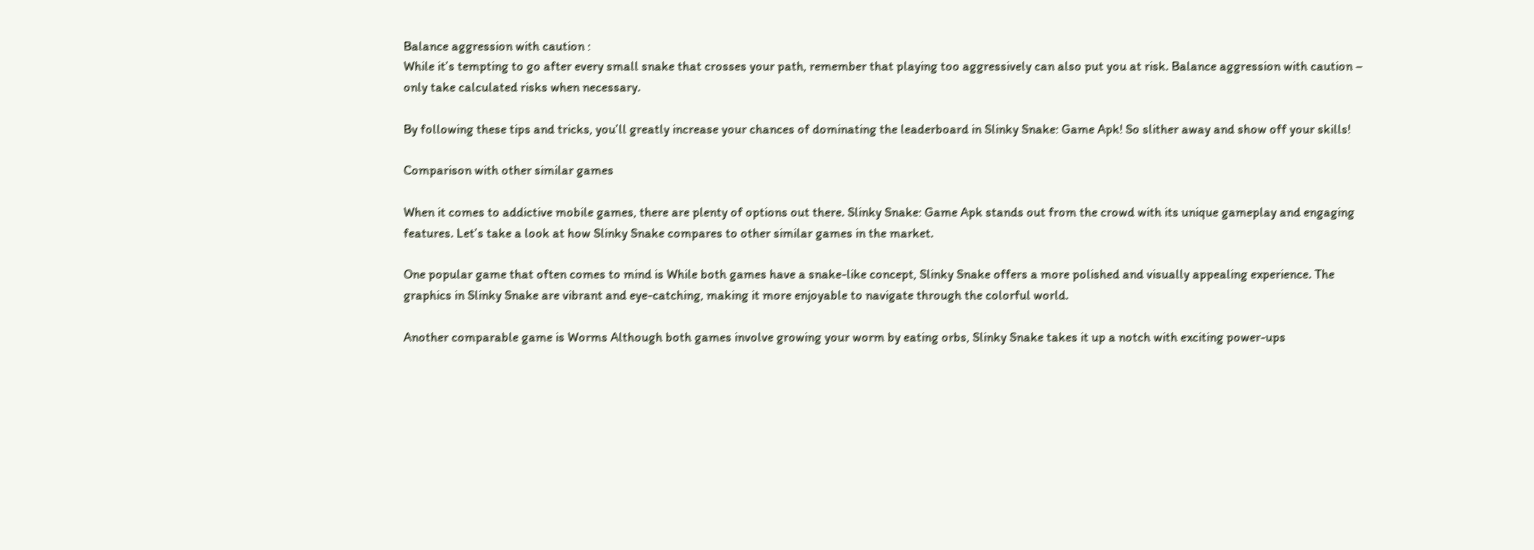Balance aggression with caution :
While it’s tempting to go after every small snake that crosses your path, remember that playing too aggressively can also put you at risk. Balance aggression with caution – only take calculated risks when necessary.

By following these tips and tricks, you’ll greatly increase your chances of dominating the leaderboard in Slinky Snake: Game Apk! So slither away and show off your skills!

Comparison with other similar games

When it comes to addictive mobile games, there are plenty of options out there. Slinky Snake: Game Apk stands out from the crowd with its unique gameplay and engaging features. Let’s take a look at how Slinky Snake compares to other similar games in the market.

One popular game that often comes to mind is While both games have a snake-like concept, Slinky Snake offers a more polished and visually appealing experience. The graphics in Slinky Snake are vibrant and eye-catching, making it more enjoyable to navigate through the colorful world.

Another comparable game is Worms Although both games involve growing your worm by eating orbs, Slinky Snake takes it up a notch with exciting power-ups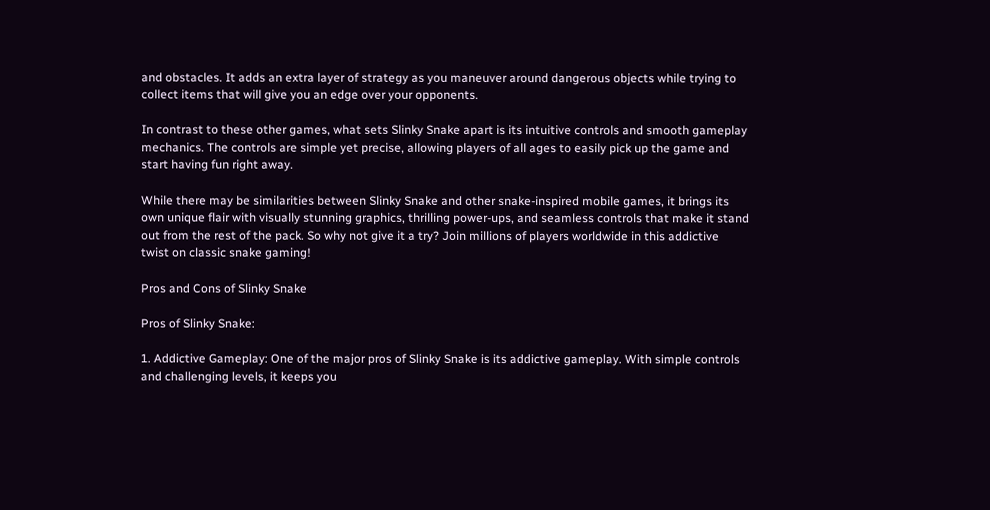and obstacles. It adds an extra layer of strategy as you maneuver around dangerous objects while trying to collect items that will give you an edge over your opponents.

In contrast to these other games, what sets Slinky Snake apart is its intuitive controls and smooth gameplay mechanics. The controls are simple yet precise, allowing players of all ages to easily pick up the game and start having fun right away.

While there may be similarities between Slinky Snake and other snake-inspired mobile games, it brings its own unique flair with visually stunning graphics, thrilling power-ups, and seamless controls that make it stand out from the rest of the pack. So why not give it a try? Join millions of players worldwide in this addictive twist on classic snake gaming!

Pros and Cons of Slinky Snake

Pros of Slinky Snake:

1. Addictive Gameplay: One of the major pros of Slinky Snake is its addictive gameplay. With simple controls and challenging levels, it keeps you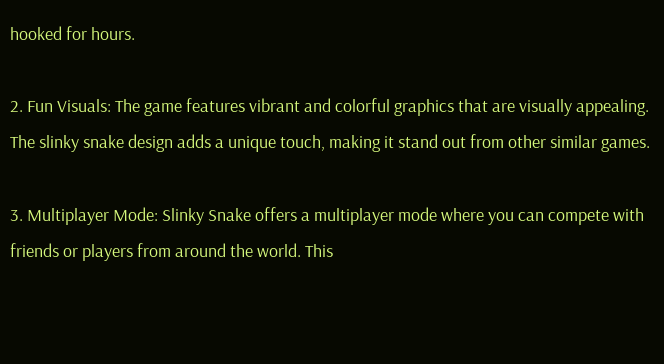hooked for hours.

2. Fun Visuals: The game features vibrant and colorful graphics that are visually appealing. The slinky snake design adds a unique touch, making it stand out from other similar games.

3. Multiplayer Mode: Slinky Snake offers a multiplayer mode where you can compete with friends or players from around the world. This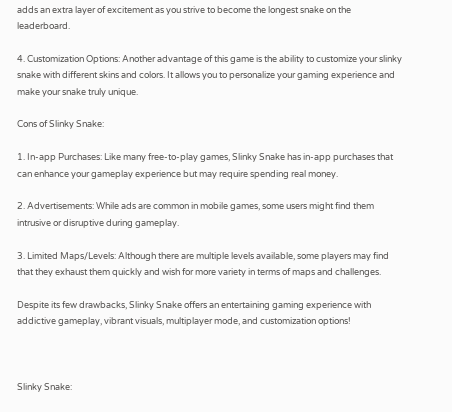adds an extra layer of excitement as you strive to become the longest snake on the leaderboard.

4. Customization Options: Another advantage of this game is the ability to customize your slinky snake with different skins and colors. It allows you to personalize your gaming experience and make your snake truly unique.

Cons of Slinky Snake:

1. In-app Purchases: Like many free-to-play games, Slinky Snake has in-app purchases that can enhance your gameplay experience but may require spending real money.

2. Advertisements: While ads are common in mobile games, some users might find them intrusive or disruptive during gameplay.

3. Limited Maps/Levels: Although there are multiple levels available, some players may find that they exhaust them quickly and wish for more variety in terms of maps and challenges.

Despite its few drawbacks, Slinky Snake offers an entertaining gaming experience with addictive gameplay, vibrant visuals, multiplayer mode, and customization options!



Slinky Snake: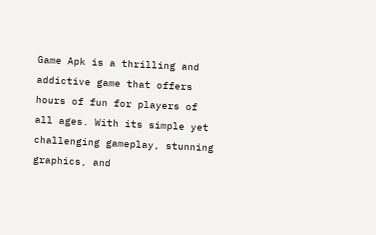Game Apk is a thrilling and addictive game that offers hours of fun for players of all ages. With its simple yet challenging gameplay, stunning graphics, and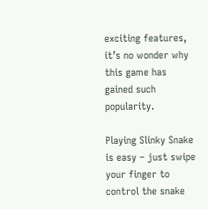exciting features, it’s no wonder why this game has gained such popularity.

Playing Slinky Snake is easy – just swipe your finger to control the snake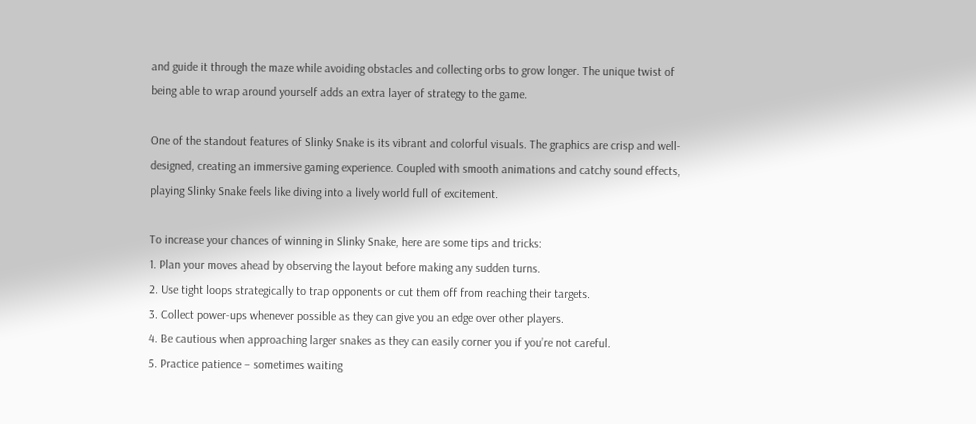and guide it through the maze while avoiding obstacles and collecting orbs to grow longer. The unique twist of being able to wrap around yourself adds an extra layer of strategy to the game.

One of the standout features of Slinky Snake is its vibrant and colorful visuals. The graphics are crisp and well-designed, creating an immersive gaming experience. Coupled with smooth animations and catchy sound effects, playing Slinky Snake feels like diving into a lively world full of excitement.

To increase your chances of winning in Slinky Snake, here are some tips and tricks:
1. Plan your moves ahead by observing the layout before making any sudden turns.
2. Use tight loops strategically to trap opponents or cut them off from reaching their targets.
3. Collect power-ups whenever possible as they can give you an edge over other players.
4. Be cautious when approaching larger snakes as they can easily corner you if you’re not careful.
5. Practice patience – sometimes waiting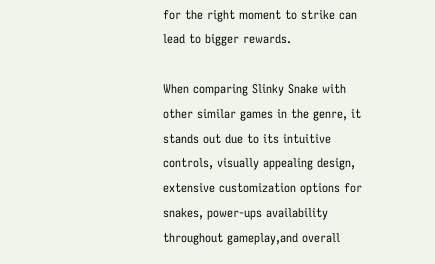for the right moment to strike can lead to bigger rewards.

When comparing Slinky Snake with other similar games in the genre, it stands out due to its intuitive controls, visually appealing design, extensive customization options for snakes, power-ups availability throughout gameplay,and overall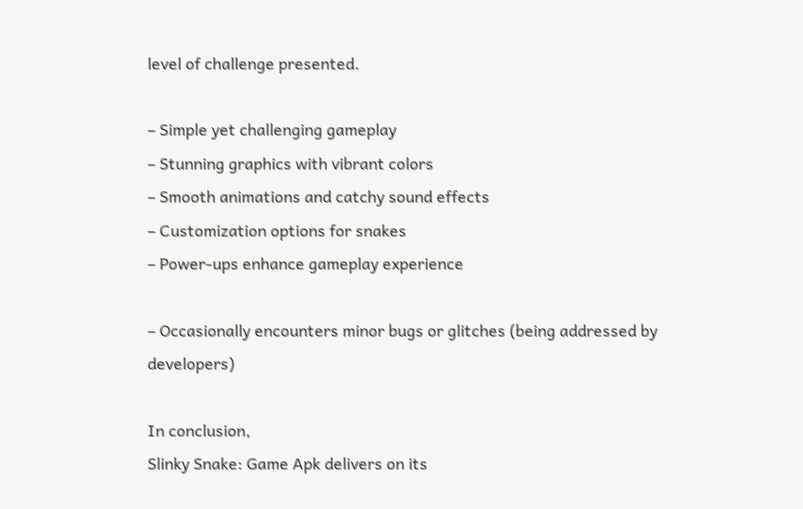level of challenge presented.

– Simple yet challenging gameplay
– Stunning graphics with vibrant colors
– Smooth animations and catchy sound effects
– Customization options for snakes
– Power-ups enhance gameplay experience

– Occasionally encounters minor bugs or glitches (being addressed by developers)

In conclusion,
Slinky Snake: Game Apk delivers on its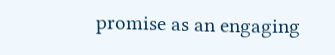promise as an engaging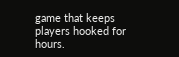game that keeps players hooked for hours.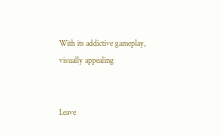With its addictive gameplay, visually appealing


Leave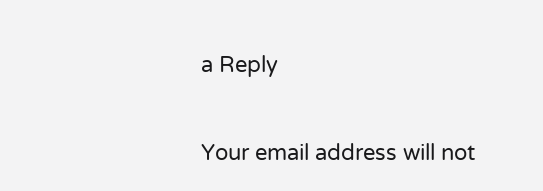a Reply

Your email address will not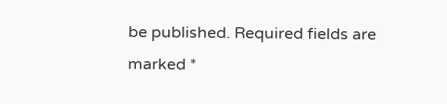be published. Required fields are marked *